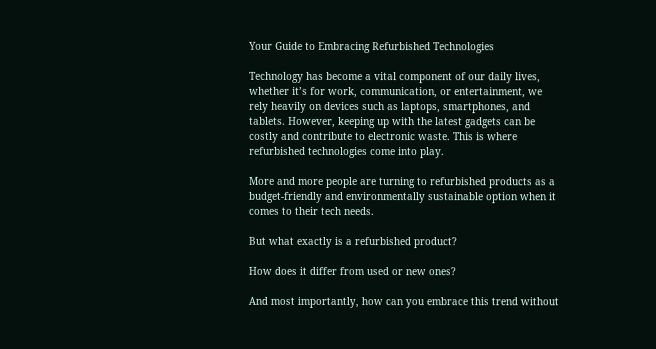Your Guide to Embracing Refurbished Technologies

Technology has become a vital component of our daily lives, whether it’s for work, communication, or entertainment, we rely heavily on devices such as laptops, smartphones, and tablets. However, keeping up with the latest gadgets can be costly and contribute to electronic waste. This is where refurbished technologies come into play.

More and more people are turning to refurbished products as a budget-friendly and environmentally sustainable option when it comes to their tech needs.

But what exactly is a refurbished product?

How does it differ from used or new ones?

And most importantly, how can you embrace this trend without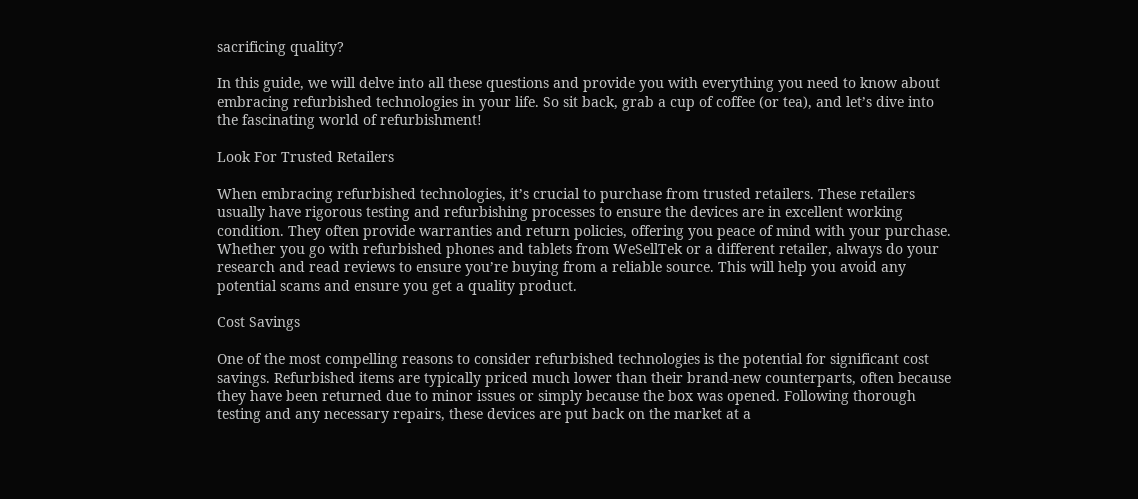sacrificing quality?

In this guide, we will delve into all these questions and provide you with everything you need to know about embracing refurbished technologies in your life. So sit back, grab a cup of coffee (or tea), and let’s dive into the fascinating world of refurbishment!

Look For Trusted Retailers

When embracing refurbished technologies, it’s crucial to purchase from trusted retailers. These retailers usually have rigorous testing and refurbishing processes to ensure the devices are in excellent working condition. They often provide warranties and return policies, offering you peace of mind with your purchase. Whether you go with refurbished phones and tablets from WeSellTek or a different retailer, always do your research and read reviews to ensure you’re buying from a reliable source. This will help you avoid any potential scams and ensure you get a quality product.

Cost Savings

One of the most compelling reasons to consider refurbished technologies is the potential for significant cost savings. Refurbished items are typically priced much lower than their brand-new counterparts, often because they have been returned due to minor issues or simply because the box was opened. Following thorough testing and any necessary repairs, these devices are put back on the market at a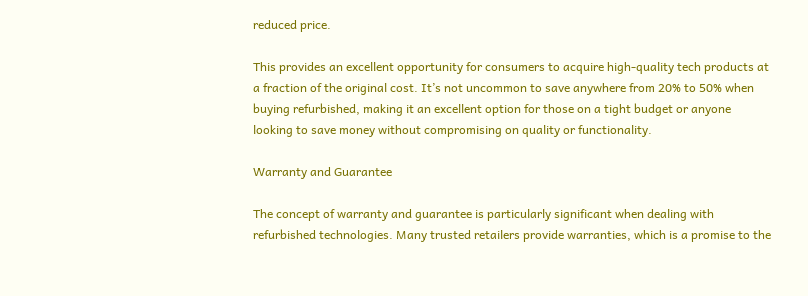reduced price.

This provides an excellent opportunity for consumers to acquire high-quality tech products at a fraction of the original cost. It’s not uncommon to save anywhere from 20% to 50% when buying refurbished, making it an excellent option for those on a tight budget or anyone looking to save money without compromising on quality or functionality.

Warranty and Guarantee

The concept of warranty and guarantee is particularly significant when dealing with refurbished technologies. Many trusted retailers provide warranties, which is a promise to the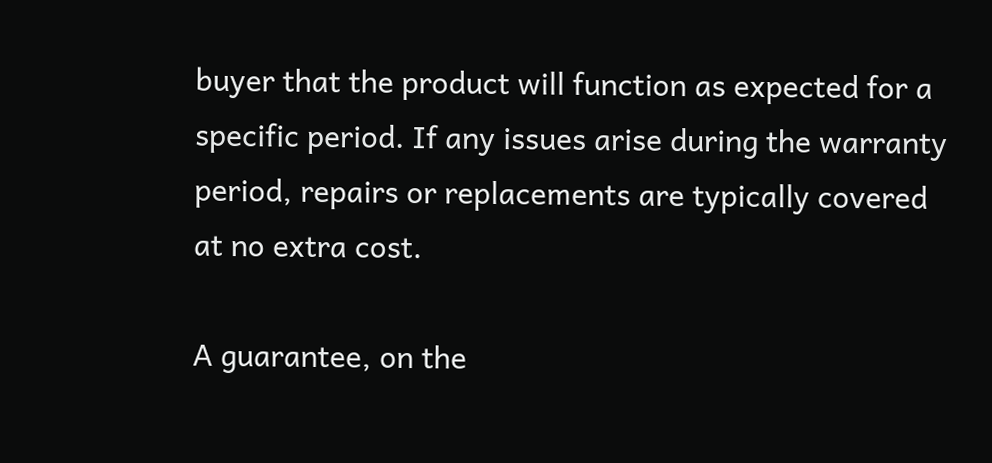buyer that the product will function as expected for a specific period. If any issues arise during the warranty period, repairs or replacements are typically covered at no extra cost.

A guarantee, on the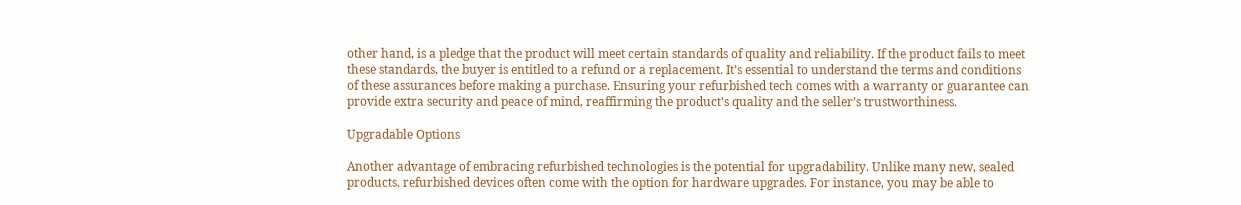other hand, is a pledge that the product will meet certain standards of quality and reliability. If the product fails to meet these standards, the buyer is entitled to a refund or a replacement. It’s essential to understand the terms and conditions of these assurances before making a purchase. Ensuring your refurbished tech comes with a warranty or guarantee can provide extra security and peace of mind, reaffirming the product’s quality and the seller’s trustworthiness.

Upgradable Options

Another advantage of embracing refurbished technologies is the potential for upgradability. Unlike many new, sealed products, refurbished devices often come with the option for hardware upgrades. For instance, you may be able to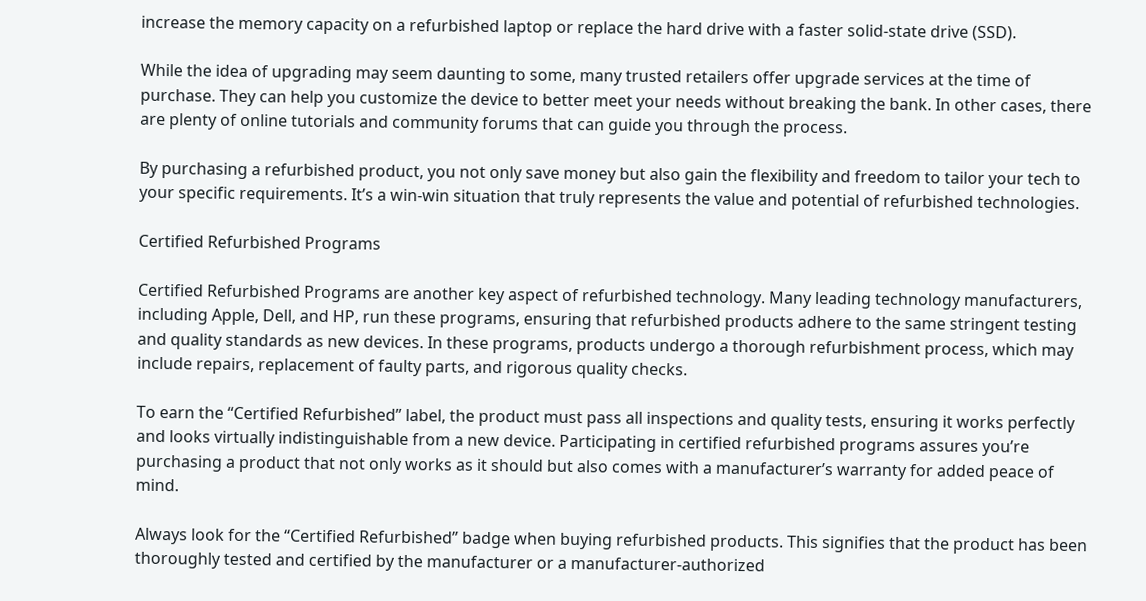increase the memory capacity on a refurbished laptop or replace the hard drive with a faster solid-state drive (SSD).

While the idea of upgrading may seem daunting to some, many trusted retailers offer upgrade services at the time of purchase. They can help you customize the device to better meet your needs without breaking the bank. In other cases, there are plenty of online tutorials and community forums that can guide you through the process.

By purchasing a refurbished product, you not only save money but also gain the flexibility and freedom to tailor your tech to your specific requirements. It’s a win-win situation that truly represents the value and potential of refurbished technologies.

Certified Refurbished Programs

Certified Refurbished Programs are another key aspect of refurbished technology. Many leading technology manufacturers, including Apple, Dell, and HP, run these programs, ensuring that refurbished products adhere to the same stringent testing and quality standards as new devices. In these programs, products undergo a thorough refurbishment process, which may include repairs, replacement of faulty parts, and rigorous quality checks.

To earn the “Certified Refurbished” label, the product must pass all inspections and quality tests, ensuring it works perfectly and looks virtually indistinguishable from a new device. Participating in certified refurbished programs assures you’re purchasing a product that not only works as it should but also comes with a manufacturer’s warranty for added peace of mind.

Always look for the “Certified Refurbished” badge when buying refurbished products. This signifies that the product has been thoroughly tested and certified by the manufacturer or a manufacturer-authorized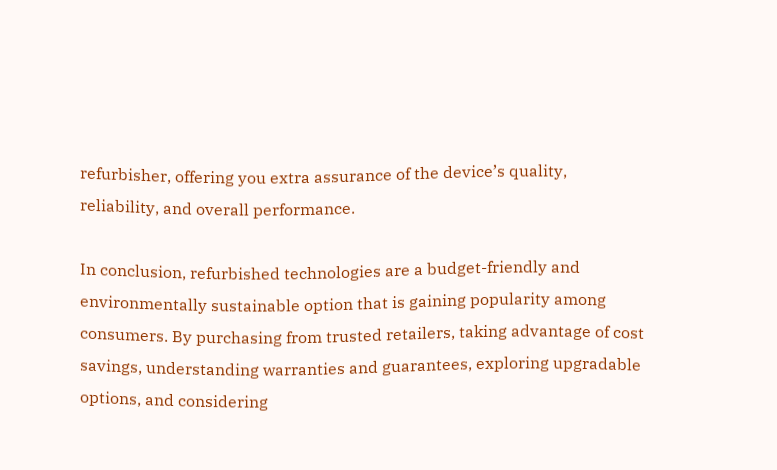refurbisher, offering you extra assurance of the device’s quality, reliability, and overall performance.

In conclusion, refurbished technologies are a budget-friendly and environmentally sustainable option that is gaining popularity among consumers. By purchasing from trusted retailers, taking advantage of cost savings, understanding warranties and guarantees, exploring upgradable options, and considering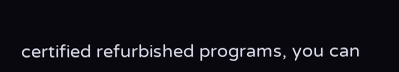certified refurbished programs, you can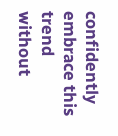confidently embrace this trend without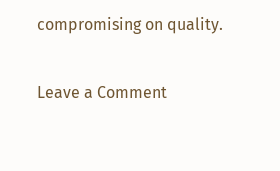compromising on quality.

Leave a Comment